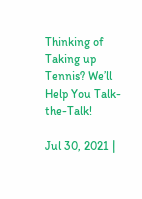Thinking of Taking up Tennis? We’ll Help You Talk-the-Talk!

Jul 30, 2021 |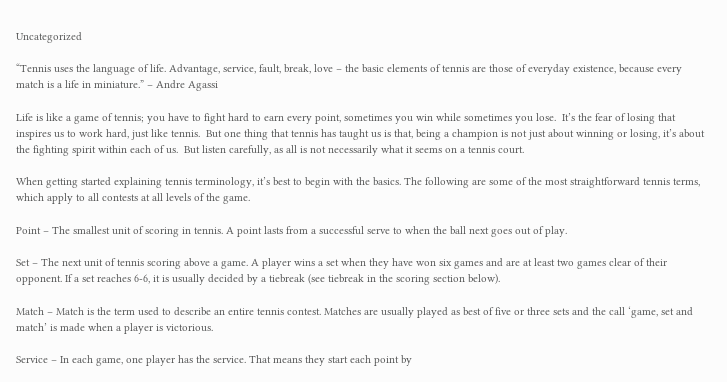Uncategorized

“Tennis uses the language of life. Advantage, service, fault, break, love – the basic elements of tennis are those of everyday existence, because every match is a life in miniature.” – Andre Agassi

Life is like a game of tennis; you have to fight hard to earn every point, sometimes you win while sometimes you lose.  It’s the fear of losing that inspires us to work hard, just like tennis.  But one thing that tennis has taught us is that, being a champion is not just about winning or losing, it’s about the fighting spirit within each of us.  But listen carefully, as all is not necessarily what it seems on a tennis court.

When getting started explaining tennis terminology, it’s best to begin with the basics. The following are some of the most straightforward tennis terms, which apply to all contests at all levels of the game.

Point – The smallest unit of scoring in tennis. A point lasts from a successful serve to when the ball next goes out of play.

Set – The next unit of tennis scoring above a game. A player wins a set when they have won six games and are at least two games clear of their opponent. If a set reaches 6-6, it is usually decided by a tiebreak (see tiebreak in the scoring section below).

Match – Match is the term used to describe an entire tennis contest. Matches are usually played as best of five or three sets and the call ‘game, set and match’ is made when a player is victorious.

Service – In each game, one player has the service. That means they start each point by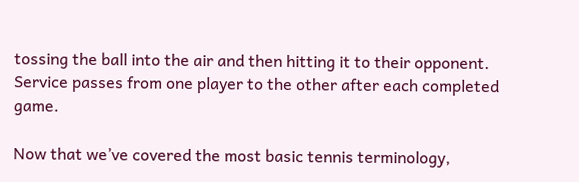tossing the ball into the air and then hitting it to their opponent. Service passes from one player to the other after each completed game.

Now that we’ve covered the most basic tennis terminology,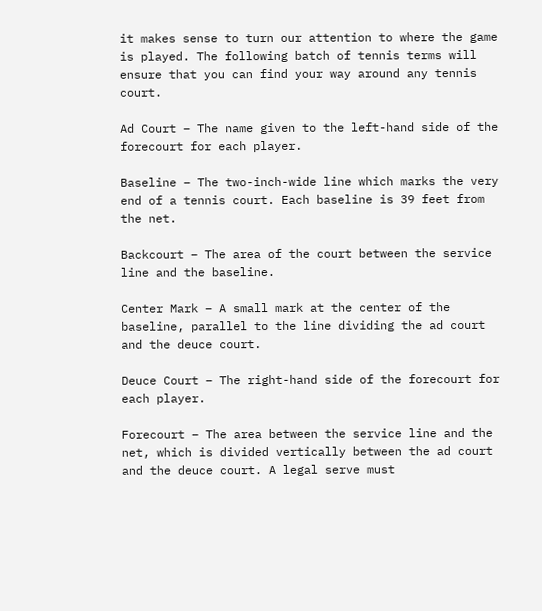it makes sense to turn our attention to where the game is played. The following batch of tennis terms will ensure that you can find your way around any tennis court.

Ad Court – The name given to the left-hand side of the forecourt for each player.

Baseline – The two-inch-wide line which marks the very end of a tennis court. Each baseline is 39 feet from the net.

Backcourt – The area of the court between the service line and the baseline.

Center Mark – A small mark at the center of the baseline, parallel to the line dividing the ad court and the deuce court.

Deuce Court – The right-hand side of the forecourt for each player.

Forecourt – The area between the service line and the net, which is divided vertically between the ad court and the deuce court. A legal serve must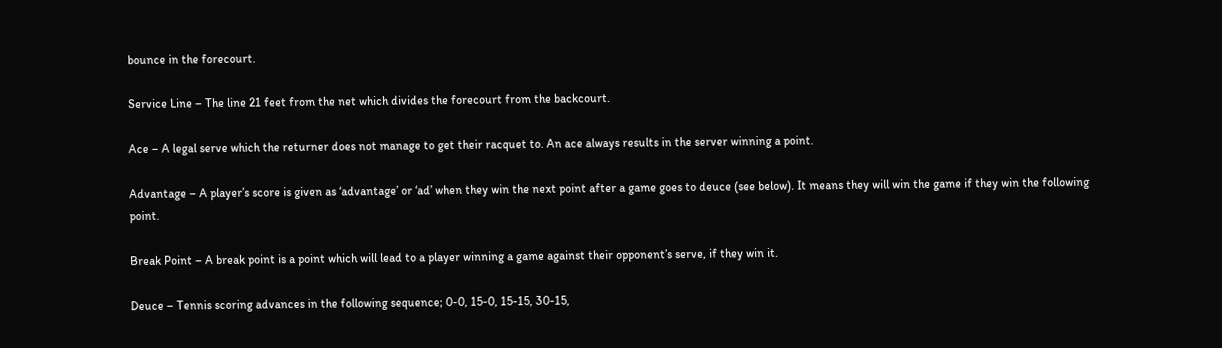bounce in the forecourt.

Service Line – The line 21 feet from the net which divides the forecourt from the backcourt.

Ace – A legal serve which the returner does not manage to get their racquet to. An ace always results in the server winning a point.

Advantage – A player’s score is given as ‘advantage’ or ‘ad’ when they win the next point after a game goes to deuce (see below). It means they will win the game if they win the following point.

Break Point – A break point is a point which will lead to a player winning a game against their opponent’s serve, if they win it.

Deuce – Tennis scoring advances in the following sequence; 0-0, 15-0, 15-15, 30-15,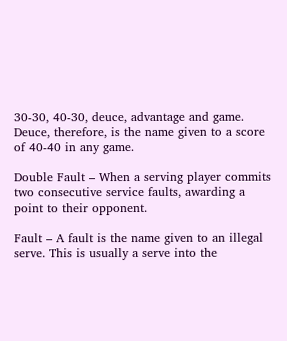30-30, 40-30, deuce, advantage and game. Deuce, therefore, is the name given to a score of 40-40 in any game.

Double Fault – When a serving player commits two consecutive service faults, awarding a point to their opponent.

Fault – A fault is the name given to an illegal serve. This is usually a serve into the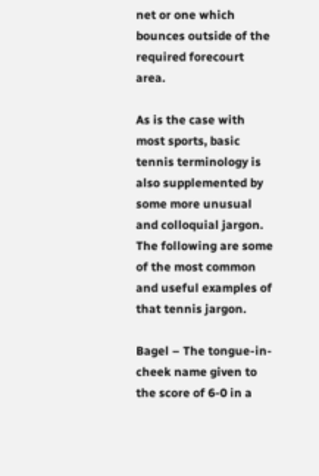net or one which bounces outside of the required forecourt area.

As is the case with most sports, basic tennis terminology is also supplemented by some more unusual and colloquial jargon. The following are some of the most common and useful examples of that tennis jargon.

Bagel – The tongue-in-cheek name given to the score of 6-0 in a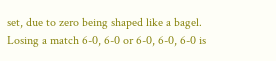set, due to zero being shaped like a bagel. Losing a match 6-0, 6-0 or 6-0, 6-0, 6-0 is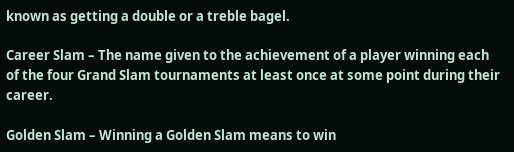known as getting a double or a treble bagel.

Career Slam – The name given to the achievement of a player winning each of the four Grand Slam tournaments at least once at some point during their career.

Golden Slam – Winning a Golden Slam means to win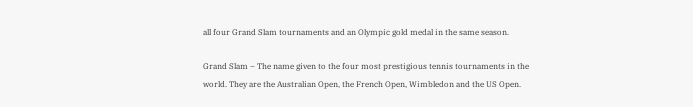all four Grand Slam tournaments and an Olympic gold medal in the same season.

Grand Slam – The name given to the four most prestigious tennis tournaments in the world. They are the Australian Open, the French Open, Wimbledon and the US Open.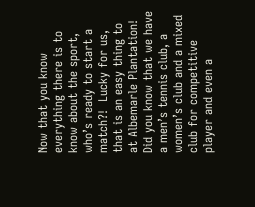Now that you know everything there is to know about the sport, who’s ready to start a match?!  Lucky for us, that is an easy thing to at Albemarle Plantation!  Did you know that we have a men’s tennis club, a women’s club and a mixed club for competitive player and even a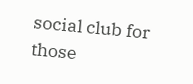social club for those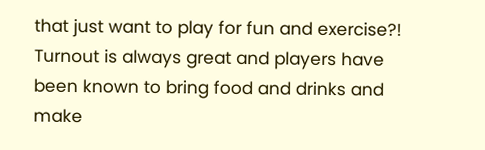that just want to play for fun and exercise?!  Turnout is always great and players have been known to bring food and drinks and make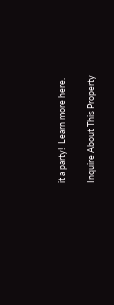it a party!  Learn more here.

Inquire About This Property